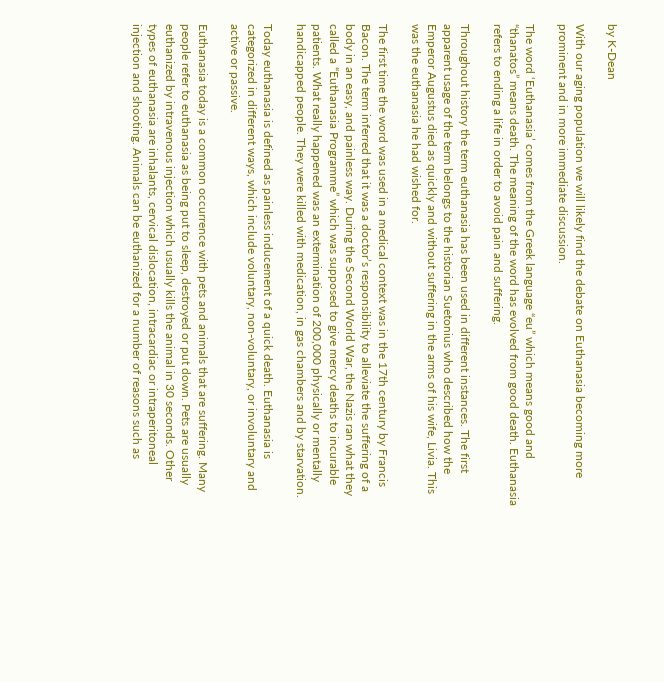by K-Dean

With our aging population we will likely find the debate on Euthanasia becoming more prominent and in more immediate discussion.

The word ‘Euthanasia’ comes from the Greek language “eu” which means good and “thanatos” means death. The meaning of the word has evolved from good death. Euthanasia refers to ending a life in order to avoid pain and suffering.

Throughout history the term euthanasia has been used in different instances. The first apparent usage of the term belongs to the historian Suetonius who described how the Emperor Augustus died as quickly and without suffering in the arms of his wife, Livia. This was the euthanasia he had wished for.

The first time the word was used in a medical context was in the 17th century by Francis Bacon. The term inferred that it was a doctor’s responsibility to alleviate the suffering of a body in an easy, and painless way. During the Second World War, the Nazis ran what they called a “Euthanasia Programme” which was supposed to give mercy deaths to incurable patients. What really happened was an extermination of 200,000 physically or mentally handicapped people. They were killed with medication, in gas chambers and by starvation.

Today euthanasia is defined as painless inducement of a quick death. Euthanasia is categorized in different ways, which include voluntary, non-voluntary, or involuntary and active or passive.

Euthanasia today is a common occurrence with pets and animals that are suffering. Many people refer to euthanasia as being put to sleep, destroyed or put down. Pets are usually euthanized by intravenous injection which usually kills the animal in 30 seconds. Other types of euthanasia are inhalants, cervical dislocation, intracardiac or intraperitoneal injection and shooting. Animals can be euthanized for a number of reasons such as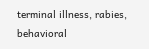terminal illness, rabies, behavioral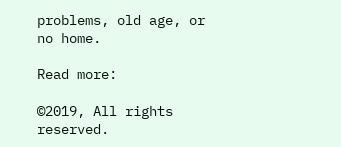problems, old age, or no home.

Read more:

©2019, All rights reserved.